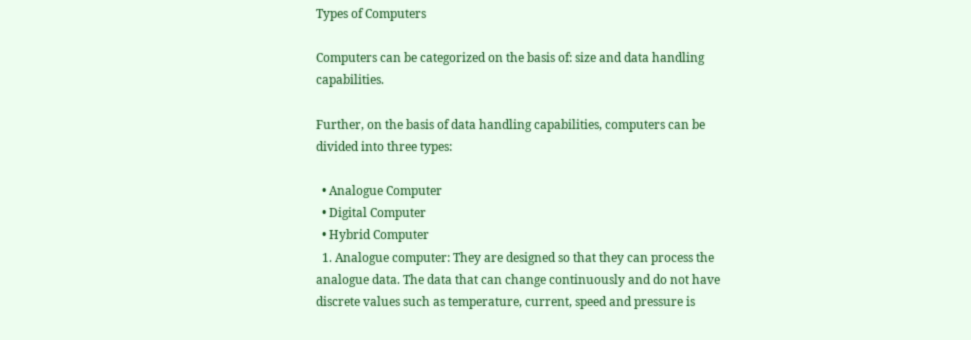Types of Computers

Computers can be categorized on the basis of: size and data handling capabilities.

Further, on the basis of data handling capabilities, computers can be divided into three types:

  • Analogue Computer
  • Digital Computer
  • Hybrid Computer
  1. Analogue computer: They are designed so that they can process the analogue data. The data that can change continuously and do not have discrete values such as temperature, current, speed and pressure is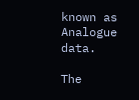known as Analogue data.

The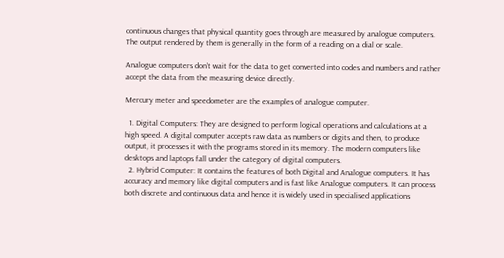continuous changes that physical quantity goes through are measured by analogue computers. The output rendered by them is generally in the form of a reading on a dial or scale.

Analogue computers don’t wait for the data to get converted into codes and numbers and rather accept the data from the measuring device directly.

Mercury meter and speedometer are the examples of analogue computer.

  1. Digital Computers: They are designed to perform logical operations and calculations at a high speed. A digital computer accepts raw data as numbers or digits and then, to produce output, it processes it with the programs stored in its memory. The modern computers like desktops and laptops fall under the category of digital computers.
  2. Hybrid Computer: It contains the features of both Digital and Analogue computers. It has accuracy and memory like digital computers and is fast like Analogue computers. It can process both discrete and continuous data and hence it is widely used in specialised applications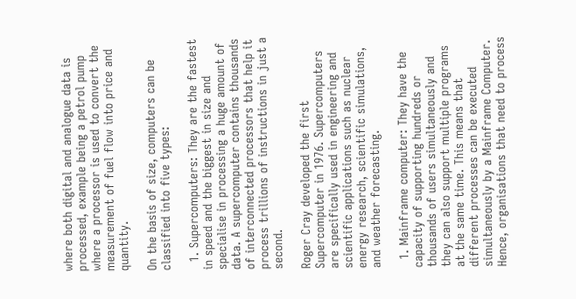where both digital and analogue data is processed, example being a petrol pump where a processor is used to convert the measurement of fuel flow into price and quantity.

On the basis of size, computers can be classified into five types:

  1. Supercomputers: They are the fastest in speed and the biggest in size and specialise in processing a huge amount of data. A supercomputer contains thousands of interconnected processors that help it process trillions of instructions in just a second.

Roger Cray developed the first Supercomputer in 1976. Supercomputers are specifically used in engineering and scientific applications such as nuclear energy research, scientific simulations, and weather forecasting.

  1. Mainframe computer: They have the capacity of supporting hundreds or thousands of users simultaneously and they can also support multiple programs at the same time. This means that different processes can be executed simultaneously by a Mainframe Computer. Hence, organisations that need to process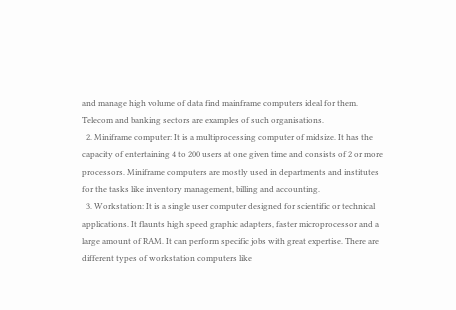and manage high volume of data find mainframe computers ideal for them. Telecom and banking sectors are examples of such organisations.
  2. Miniframe computer: It is a multiprocessing computer of midsize. It has the capacity of entertaining 4 to 200 users at one given time and consists of 2 or more processors. Miniframe computers are mostly used in departments and institutes for the tasks like inventory management, billing and accounting.
  3. Workstation: It is a single user computer designed for scientific or technical applications. It flaunts high speed graphic adapters, faster microprocessor and a large amount of RAM. It can perform specific jobs with great expertise. There are different types of workstation computers like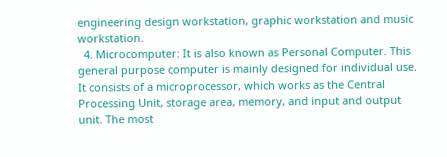engineering design workstation, graphic workstation and music workstation.
  4. Microcomputer: It is also known as Personal Computer. This general purpose computer is mainly designed for individual use. It consists of a microprocessor, which works as the Central Processing Unit, storage area, memory, and input and output unit. The most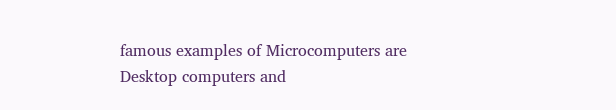famous examples of Microcomputers are Desktop computers and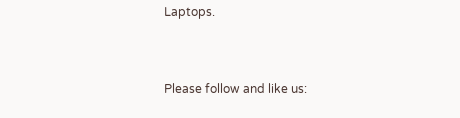Laptops.


Please follow and like us: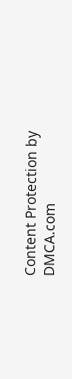Content Protection by DMCA.com